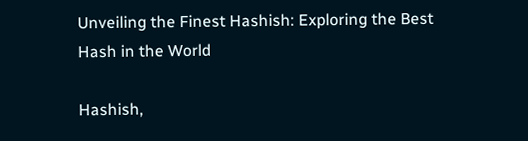Unveiling the Finest Hashish: Exploring the Best Hash in the World

Hashish,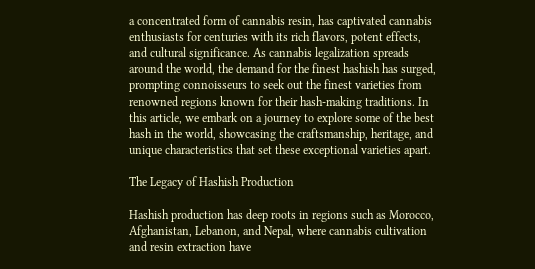a concentrated form of cannabis resin, has captivated cannabis enthusiasts for centuries with its rich flavors, potent effects, and cultural significance. As cannabis legalization spreads around the world, the demand for the finest hashish has surged, prompting connoisseurs to seek out the finest varieties from renowned regions known for their hash-making traditions. In this article, we embark on a journey to explore some of the best hash in the world, showcasing the craftsmanship, heritage, and unique characteristics that set these exceptional varieties apart.

The Legacy of Hashish Production

Hashish production has deep roots in regions such as Morocco, Afghanistan, Lebanon, and Nepal, where cannabis cultivation and resin extraction have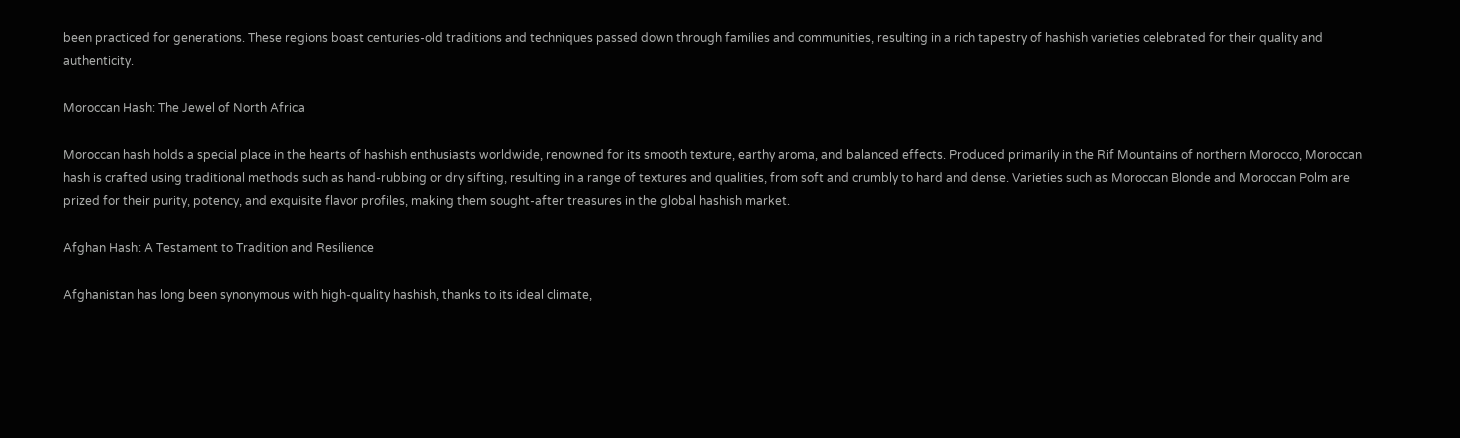been practiced for generations. These regions boast centuries-old traditions and techniques passed down through families and communities, resulting in a rich tapestry of hashish varieties celebrated for their quality and authenticity.

Moroccan Hash: The Jewel of North Africa

Moroccan hash holds a special place in the hearts of hashish enthusiasts worldwide, renowned for its smooth texture, earthy aroma, and balanced effects. Produced primarily in the Rif Mountains of northern Morocco, Moroccan hash is crafted using traditional methods such as hand-rubbing or dry sifting, resulting in a range of textures and qualities, from soft and crumbly to hard and dense. Varieties such as Moroccan Blonde and Moroccan Polm are prized for their purity, potency, and exquisite flavor profiles, making them sought-after treasures in the global hashish market.

Afghan Hash: A Testament to Tradition and Resilience

Afghanistan has long been synonymous with high-quality hashish, thanks to its ideal climate,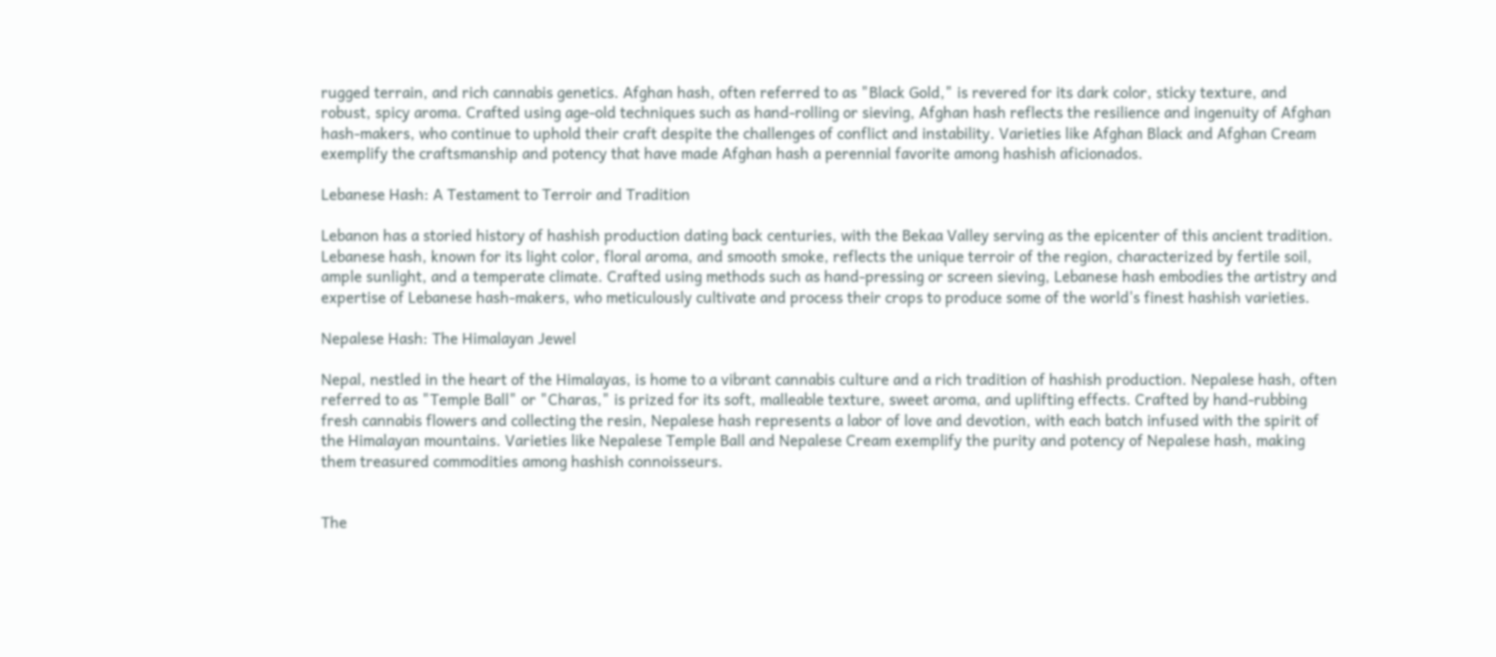rugged terrain, and rich cannabis genetics. Afghan hash, often referred to as "Black Gold," is revered for its dark color, sticky texture, and robust, spicy aroma. Crafted using age-old techniques such as hand-rolling or sieving, Afghan hash reflects the resilience and ingenuity of Afghan hash-makers, who continue to uphold their craft despite the challenges of conflict and instability. Varieties like Afghan Black and Afghan Cream exemplify the craftsmanship and potency that have made Afghan hash a perennial favorite among hashish aficionados.

Lebanese Hash: A Testament to Terroir and Tradition

Lebanon has a storied history of hashish production dating back centuries, with the Bekaa Valley serving as the epicenter of this ancient tradition. Lebanese hash, known for its light color, floral aroma, and smooth smoke, reflects the unique terroir of the region, characterized by fertile soil, ample sunlight, and a temperate climate. Crafted using methods such as hand-pressing or screen sieving, Lebanese hash embodies the artistry and expertise of Lebanese hash-makers, who meticulously cultivate and process their crops to produce some of the world's finest hashish varieties.

Nepalese Hash: The Himalayan Jewel

Nepal, nestled in the heart of the Himalayas, is home to a vibrant cannabis culture and a rich tradition of hashish production. Nepalese hash, often referred to as "Temple Ball" or "Charas," is prized for its soft, malleable texture, sweet aroma, and uplifting effects. Crafted by hand-rubbing fresh cannabis flowers and collecting the resin, Nepalese hash represents a labor of love and devotion, with each batch infused with the spirit of the Himalayan mountains. Varieties like Nepalese Temple Ball and Nepalese Cream exemplify the purity and potency of Nepalese hash, making them treasured commodities among hashish connoisseurs.


The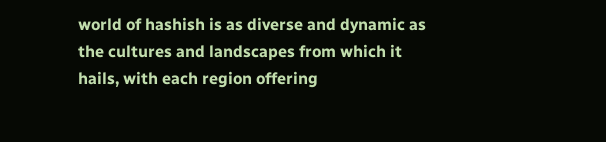world of hashish is as diverse and dynamic as the cultures and landscapes from which it hails, with each region offering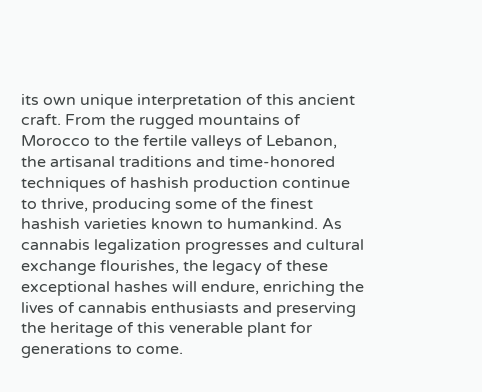its own unique interpretation of this ancient craft. From the rugged mountains of Morocco to the fertile valleys of Lebanon, the artisanal traditions and time-honored techniques of hashish production continue to thrive, producing some of the finest hashish varieties known to humankind. As cannabis legalization progresses and cultural exchange flourishes, the legacy of these exceptional hashes will endure, enriching the lives of cannabis enthusiasts and preserving the heritage of this venerable plant for generations to come.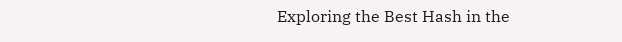Exploring the Best Hash in the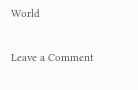World

Leave a Comment